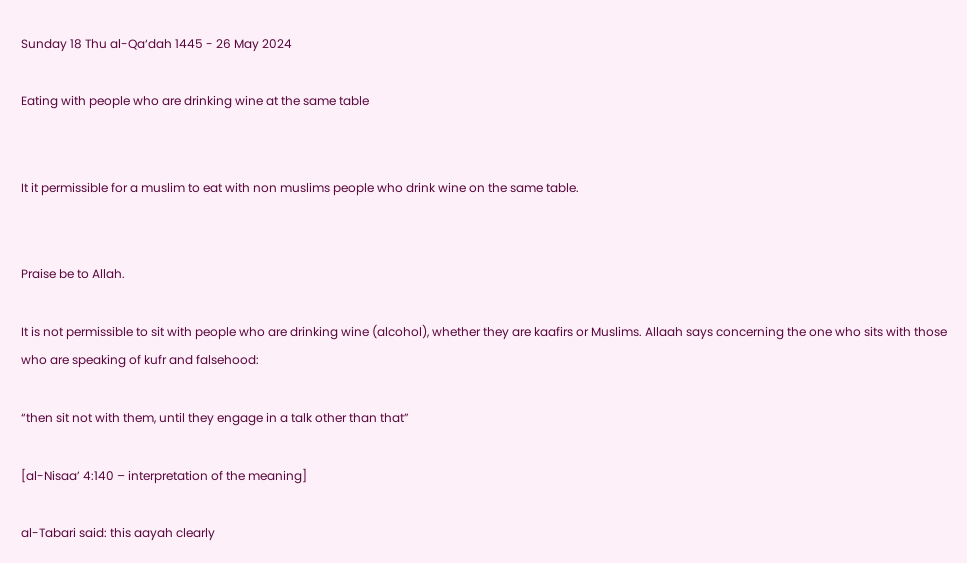Sunday 18 Thu al-Qa‘dah 1445 - 26 May 2024

Eating with people who are drinking wine at the same table


It it permissible for a muslim to eat with non muslims people who drink wine on the same table.


Praise be to Allah.

It is not permissible to sit with people who are drinking wine (alcohol), whether they are kaafirs or Muslims. Allaah says concerning the one who sits with those who are speaking of kufr and falsehood:

“then sit not with them, until they engage in a talk other than that”

[al-Nisaa’ 4:140 – interpretation of the meaning]

al-Tabari said: this aayah clearly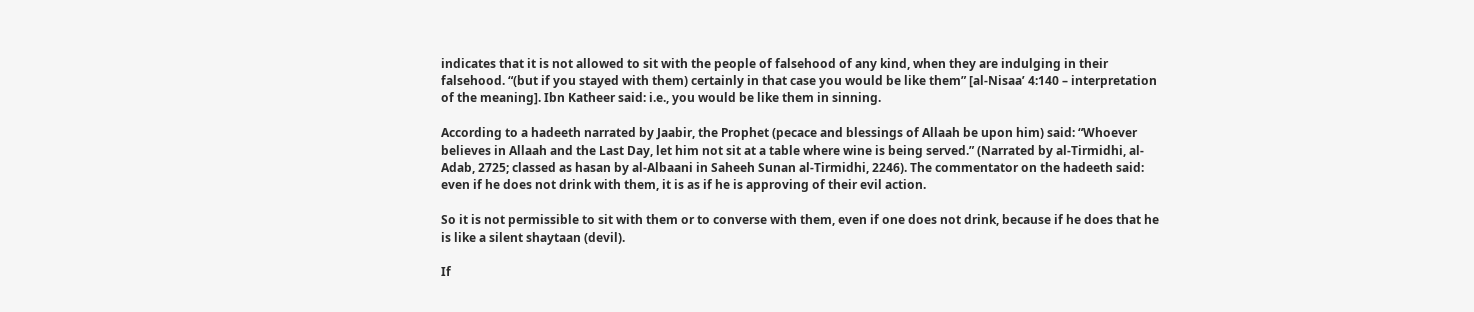indicates that it is not allowed to sit with the people of falsehood of any kind, when they are indulging in their falsehood. “(but if you stayed with them) certainly in that case you would be like them” [al-Nisaa’ 4:140 – interpretation of the meaning]. Ibn Katheer said: i.e., you would be like them in sinning.

According to a hadeeth narrated by Jaabir, the Prophet (pecace and blessings of Allaah be upon him) said: “Whoever believes in Allaah and the Last Day, let him not sit at a table where wine is being served.” (Narrated by al-Tirmidhi, al-Adab, 2725; classed as hasan by al-Albaani in Saheeh Sunan al-Tirmidhi, 2246). The commentator on the hadeeth said: even if he does not drink with them, it is as if he is approving of their evil action.

So it is not permissible to sit with them or to converse with them, even if one does not drink, because if he does that he is like a silent shaytaan (devil).

If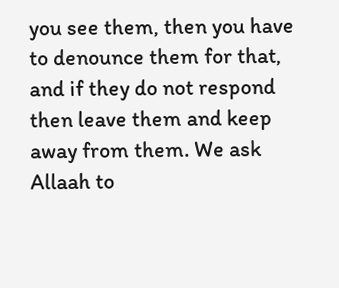you see them, then you have to denounce them for that, and if they do not respond then leave them and keep away from them. We ask Allaah to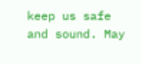keep us safe and sound. May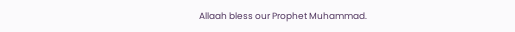Allaah bless our Prophet Muhammad.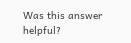Was this answer helpful?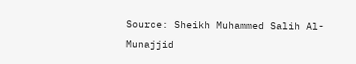Source: Sheikh Muhammed Salih Al-Munajjid